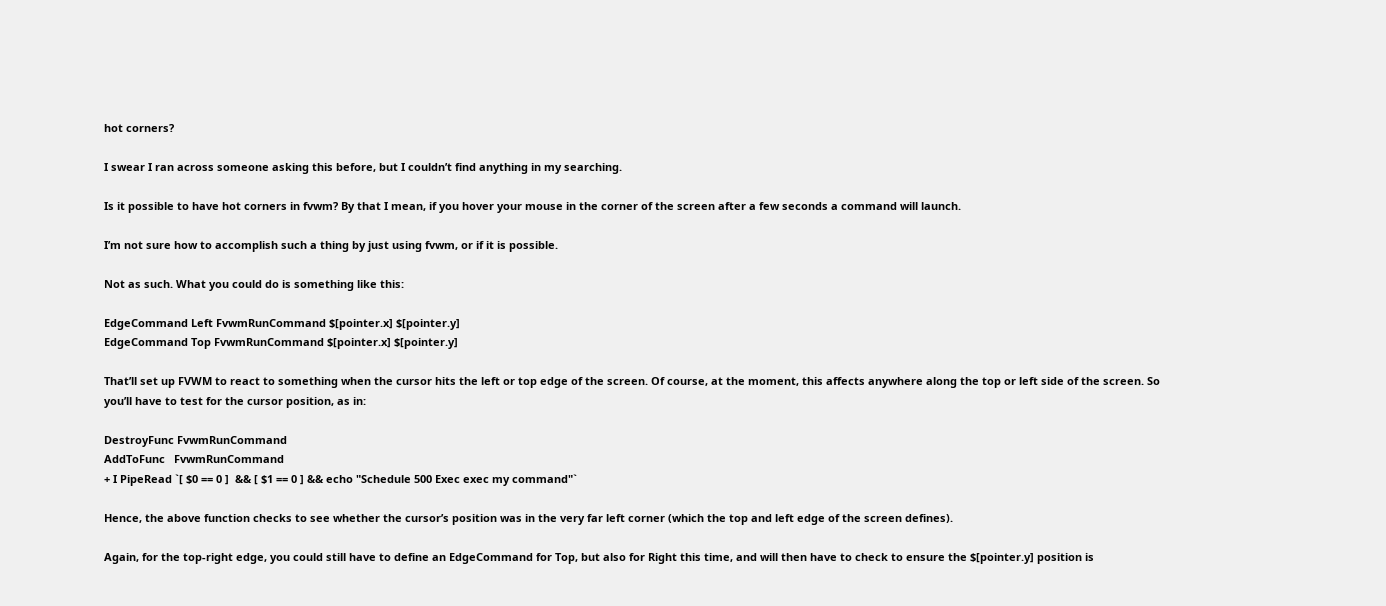hot corners?

I swear I ran across someone asking this before, but I couldn’t find anything in my searching.

Is it possible to have hot corners in fvwm? By that I mean, if you hover your mouse in the corner of the screen after a few seconds a command will launch.

I’m not sure how to accomplish such a thing by just using fvwm, or if it is possible.

Not as such. What you could do is something like this:

EdgeCommand Left FvwmRunCommand $[pointer.x] $[pointer.y]
EdgeCommand Top FvwmRunCommand $[pointer.x] $[pointer.y]

That’ll set up FVWM to react to something when the cursor hits the left or top edge of the screen. Of course, at the moment, this affects anywhere along the top or left side of the screen. So you’ll have to test for the cursor position, as in:

DestroyFunc FvwmRunCommand
AddToFunc   FvwmRunCommand
+ I PipeRead `[ $0 == 0 ]  && [ $1 == 0 ] && echo "Schedule 500 Exec exec my command"`

Hence, the above function checks to see whether the cursor’s position was in the very far left corner (which the top and left edge of the screen defines).

Again, for the top-right edge, you could still have to define an EdgeCommand for Top, but also for Right this time, and will then have to check to ensure the $[pointer.y] position is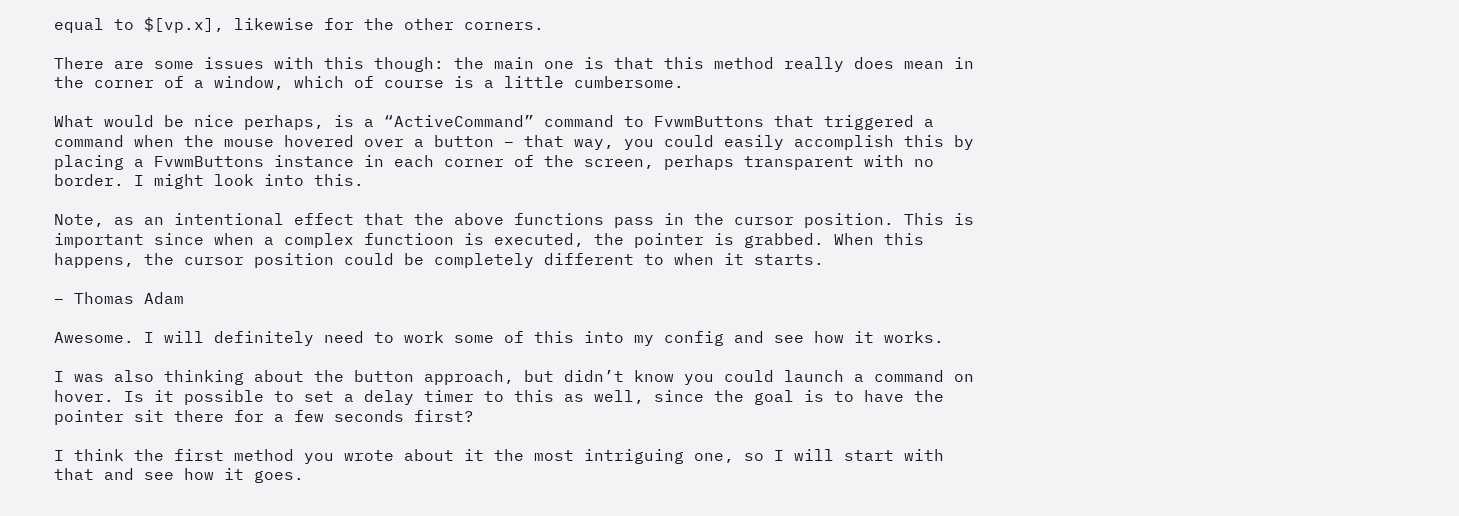equal to $[vp.x], likewise for the other corners.

There are some issues with this though: the main one is that this method really does mean in the corner of a window, which of course is a little cumbersome.

What would be nice perhaps, is a “ActiveCommand” command to FvwmButtons that triggered a command when the mouse hovered over a button – that way, you could easily accomplish this by placing a FvwmButtons instance in each corner of the screen, perhaps transparent with no border. I might look into this.

Note, as an intentional effect that the above functions pass in the cursor position. This is important since when a complex functioon is executed, the pointer is grabbed. When this happens, the cursor position could be completely different to when it starts.

– Thomas Adam

Awesome. I will definitely need to work some of this into my config and see how it works.

I was also thinking about the button approach, but didn’t know you could launch a command on hover. Is it possible to set a delay timer to this as well, since the goal is to have the pointer sit there for a few seconds first?

I think the first method you wrote about it the most intriguing one, so I will start with that and see how it goes.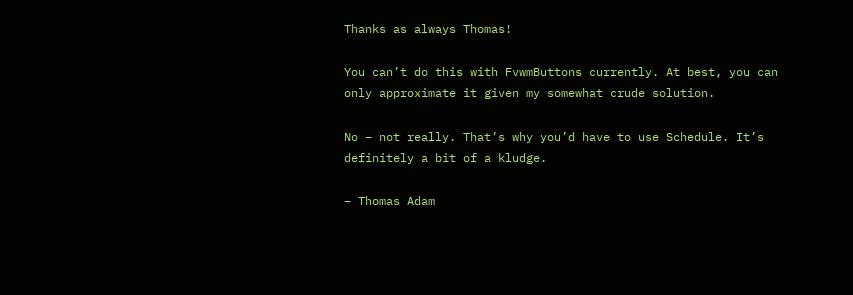Thanks as always Thomas!

You can’t do this with FvwmButtons currently. At best, you can only approximate it given my somewhat crude solution.

No – not really. That’s why you’d have to use Schedule. It’s definitely a bit of a kludge.

– Thomas Adam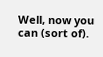Well, now you can (sort of).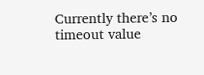Currently there’s no timeout value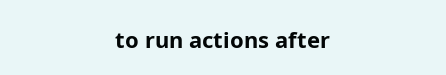to run actions after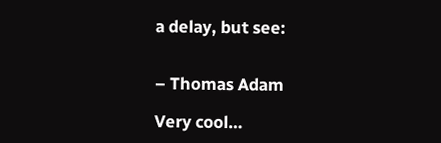a delay, but see:


– Thomas Adam

Very cool…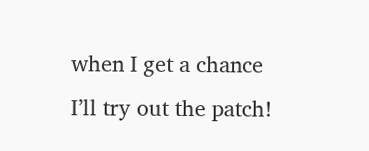when I get a chance I’ll try out the patch!